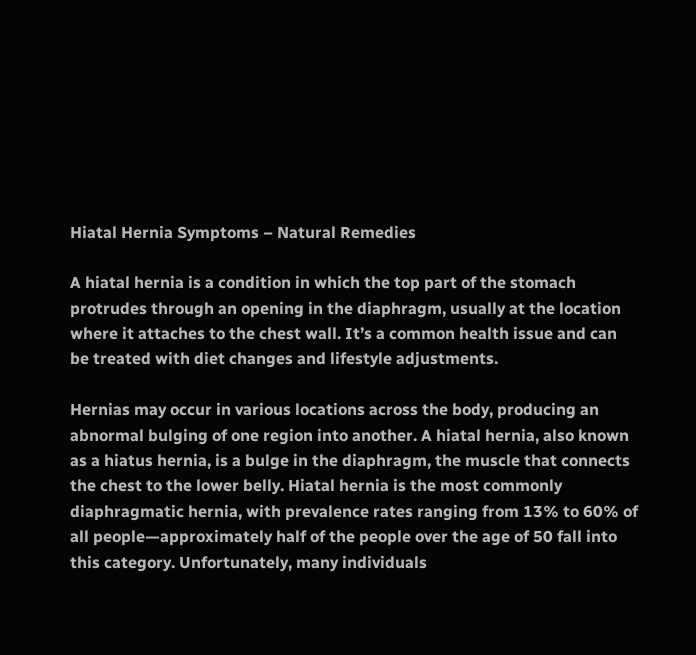Hiatal Hernia Symptoms – Natural Remedies

A hiatal hernia is a condition in which the top part of the stomach protrudes through an opening in the diaphragm, usually at the location where it attaches to the chest wall. It’s a common health issue and can be treated with diet changes and lifestyle adjustments.

Hernias may occur in various locations across the body, producing an abnormal bulging of one region into another. A hiatal hernia, also known as a hiatus hernia, is a bulge in the diaphragm, the muscle that connects the chest to the lower belly. Hiatal hernia is the most commonly diaphragmatic hernia, with prevalence rates ranging from 13% to 60% of all people—approximately half of the people over the age of 50 fall into this category. Unfortunately, many individuals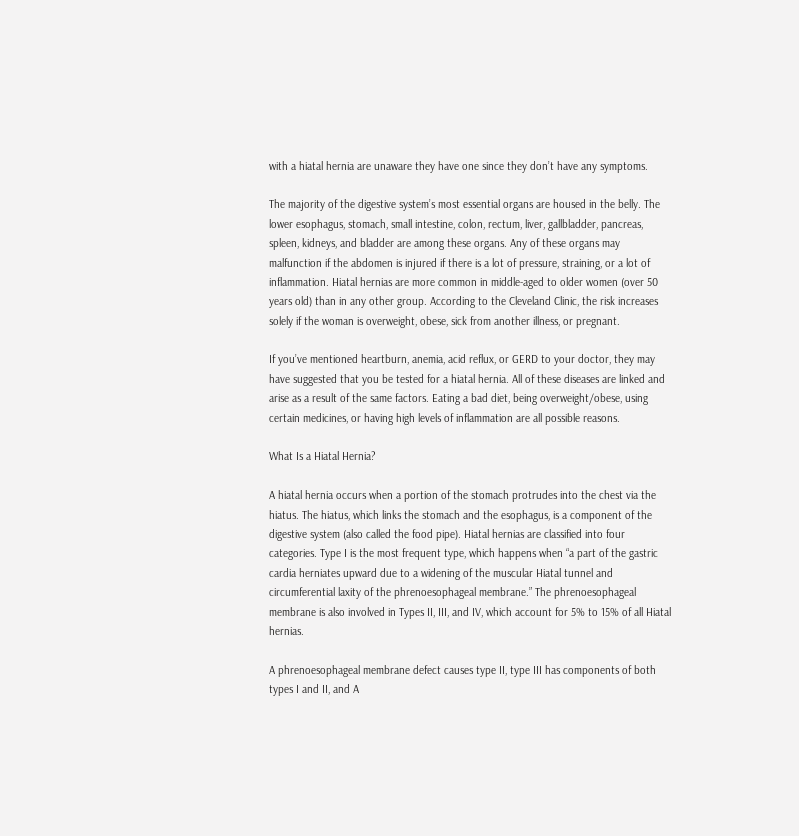with a hiatal hernia are unaware they have one since they don’t have any symptoms.

The majority of the digestive system’s most essential organs are housed in the belly. The lower esophagus, stomach, small intestine, colon, rectum, liver, gallbladder, pancreas, spleen, kidneys, and bladder are among these organs. Any of these organs may malfunction if the abdomen is injured if there is a lot of pressure, straining, or a lot of inflammation. Hiatal hernias are more common in middle-aged to older women (over 50 years old) than in any other group. According to the Cleveland Clinic, the risk increases solely if the woman is overweight, obese, sick from another illness, or pregnant.

If you’ve mentioned heartburn, anemia, acid reflux, or GERD to your doctor, they may have suggested that you be tested for a hiatal hernia. All of these diseases are linked and arise as a result of the same factors. Eating a bad diet, being overweight/obese, using certain medicines, or having high levels of inflammation are all possible reasons.

What Is a Hiatal Hernia?

A hiatal hernia occurs when a portion of the stomach protrudes into the chest via the hiatus. The hiatus, which links the stomach and the esophagus, is a component of the digestive system (also called the food pipe). Hiatal hernias are classified into four categories. Type I is the most frequent type, which happens when “a part of the gastric cardia herniates upward due to a widening of the muscular Hiatal tunnel and circumferential laxity of the phrenoesophageal membrane.” The phrenoesophageal membrane is also involved in Types II, III, and IV, which account for 5% to 15% of all Hiatal hernias.

A phrenoesophageal membrane defect causes type II, type III has components of both types I and II, and A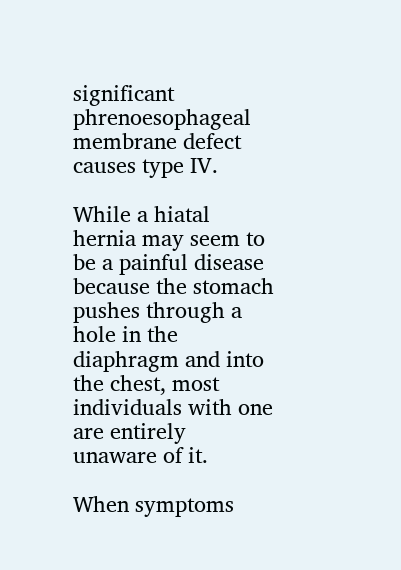significant phrenoesophageal membrane defect causes type IV.

While a hiatal hernia may seem to be a painful disease because the stomach pushes through a hole in the diaphragm and into the chest, most individuals with one are entirely unaware of it.

When symptoms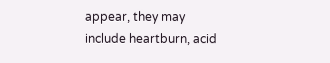appear, they may include heartburn, acid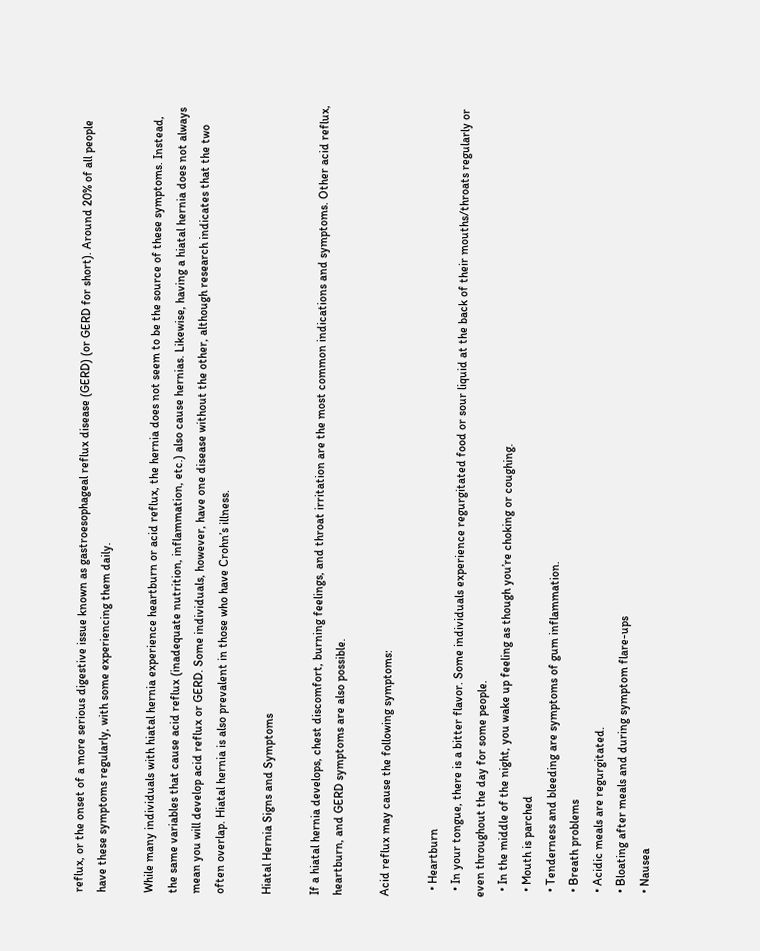reflux, or the onset of a more serious digestive issue known as gastroesophageal reflux disease (GERD) (or GERD for short). Around 20% of all people have these symptoms regularly, with some experiencing them daily.

While many individuals with hiatal hernia experience heartburn or acid reflux, the hernia does not seem to be the source of these symptoms. Instead, the same variables that cause acid reflux (inadequate nutrition, inflammation, etc.) also cause hernias. Likewise, having a hiatal hernia does not always mean you will develop acid reflux or GERD. Some individuals, however, have one disease without the other, although research indicates that the two often overlap. Hiatal hernia is also prevalent in those who have Crohn’s illness.

Hiatal Hernia Signs and Symptoms

If a hiatal hernia develops, chest discomfort, burning feelings, and throat irritation are the most common indications and symptoms. Other acid reflux, heartburn, and GERD symptoms are also possible.

Acid reflux may cause the following symptoms:

  • Heartburn
  • In your tongue, there is a bitter flavor. Some individuals experience regurgitated food or sour liquid at the back of their mouths/throats regularly or even throughout the day for some people.
  • In the middle of the night, you wake up feeling as though you’re choking or coughing.
  • Mouth is parched
  • Tenderness and bleeding are symptoms of gum inflammation.
  • Breath problems
  • Acidic meals are regurgitated.
  • Bloating after meals and during symptom flare-ups
  • Nausea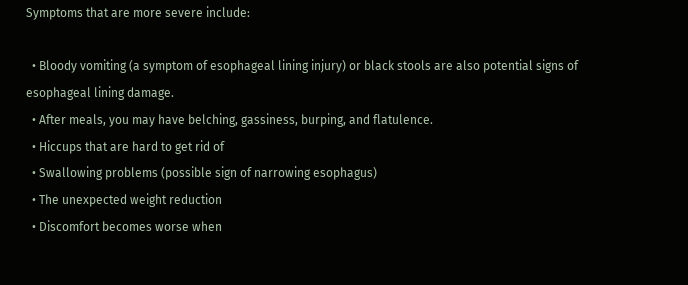Symptoms that are more severe include:

  • Bloody vomiting (a symptom of esophageal lining injury) or black stools are also potential signs of esophageal lining damage.
  • After meals, you may have belching, gassiness, burping, and flatulence.
  • Hiccups that are hard to get rid of
  • Swallowing problems (possible sign of narrowing esophagus)
  • The unexpected weight reduction
  • Discomfort becomes worse when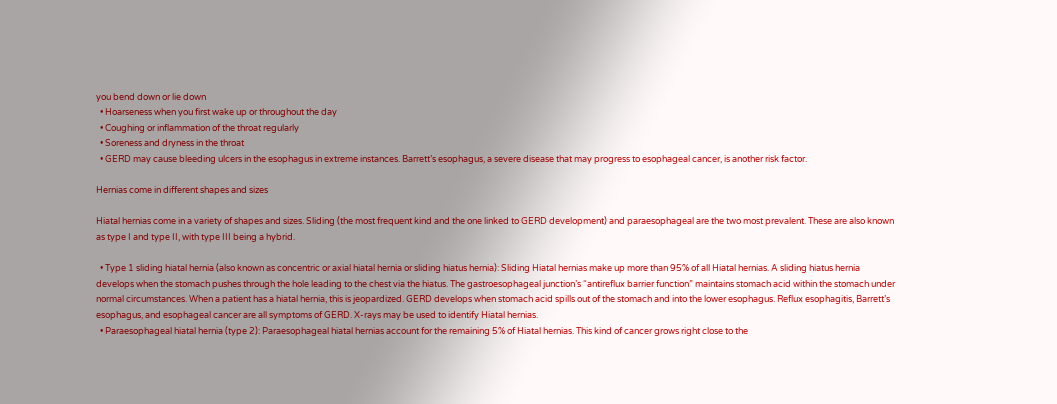you bend down or lie down
  • Hoarseness when you first wake up or throughout the day
  • Coughing or inflammation of the throat regularly
  • Soreness and dryness in the throat
  • GERD may cause bleeding ulcers in the esophagus in extreme instances. Barrett’s esophagus, a severe disease that may progress to esophageal cancer, is another risk factor.

Hernias come in different shapes and sizes

Hiatal hernias come in a variety of shapes and sizes. Sliding (the most frequent kind and the one linked to GERD development) and paraesophageal are the two most prevalent. These are also known as type I and type II, with type III being a hybrid.

  • Type 1 sliding hiatal hernia (also known as concentric or axial hiatal hernia or sliding hiatus hernia): Sliding Hiatal hernias make up more than 95% of all Hiatal hernias. A sliding hiatus hernia develops when the stomach pushes through the hole leading to the chest via the hiatus. The gastroesophageal junction’s “antireflux barrier function” maintains stomach acid within the stomach under normal circumstances. When a patient has a hiatal hernia, this is jeopardized. GERD develops when stomach acid spills out of the stomach and into the lower esophagus. Reflux esophagitis, Barrett’s esophagus, and esophageal cancer are all symptoms of GERD. X-rays may be used to identify Hiatal hernias.
  • Paraesophageal hiatal hernia (type 2): Paraesophageal hiatal hernias account for the remaining 5% of Hiatal hernias. This kind of cancer grows right close to the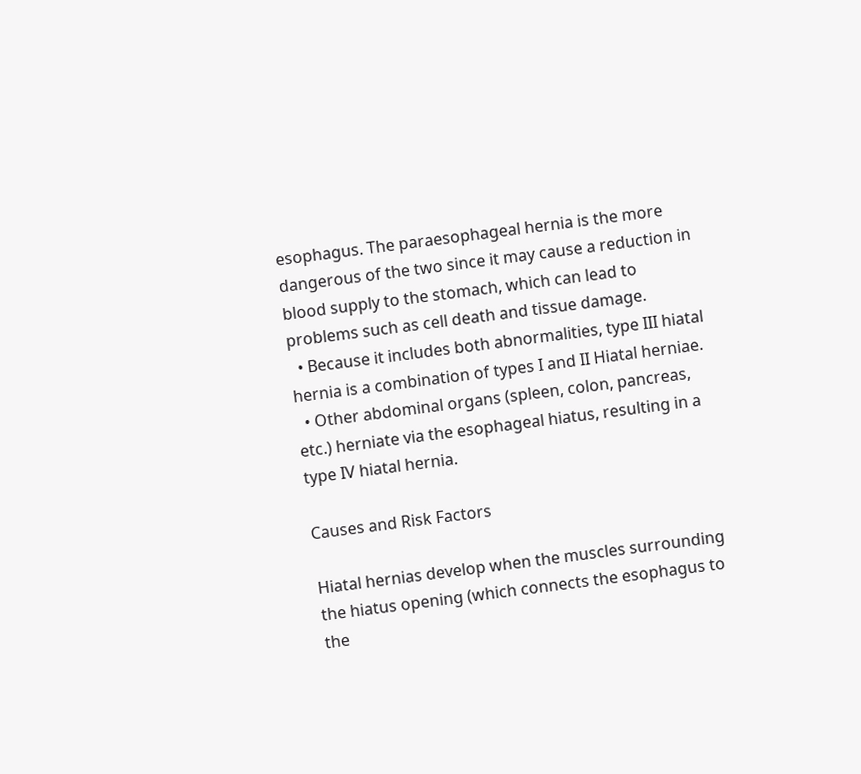esophagus. The paraesophageal hernia is the more dangerous of the two since it may cause a reduction in blood supply to the stomach, which can lead to problems such as cell death and tissue damage.
  • Because it includes both abnormalities, type III hiatal hernia is a combination of types I and II Hiatal herniae.
  • Other abdominal organs (spleen, colon, pancreas, etc.) herniate via the esophageal hiatus, resulting in a type IV hiatal hernia.

Causes and Risk Factors

Hiatal hernias develop when the muscles surrounding the hiatus opening (which connects the esophagus to the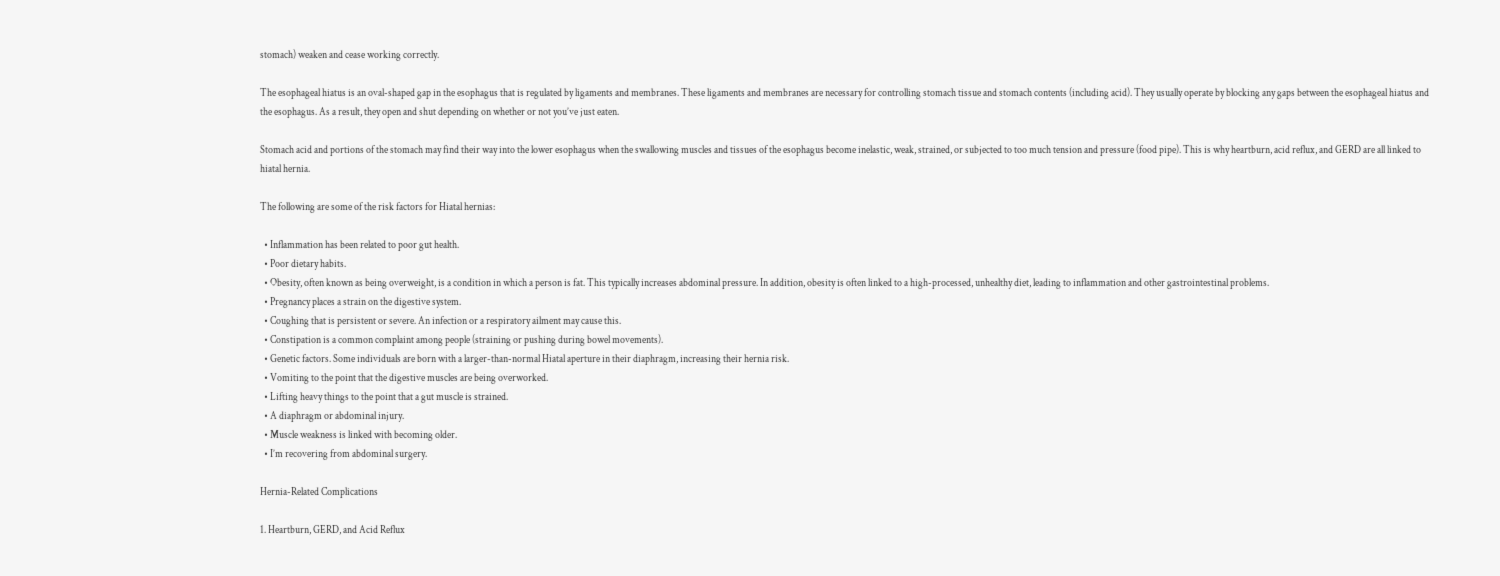stomach) weaken and cease working correctly.

The esophageal hiatus is an oval-shaped gap in the esophagus that is regulated by ligaments and membranes. These ligaments and membranes are necessary for controlling stomach tissue and stomach contents (including acid). They usually operate by blocking any gaps between the esophageal hiatus and the esophagus. As a result, they open and shut depending on whether or not you’ve just eaten.

Stomach acid and portions of the stomach may find their way into the lower esophagus when the swallowing muscles and tissues of the esophagus become inelastic, weak, strained, or subjected to too much tension and pressure (food pipe). This is why heartburn, acid reflux, and GERD are all linked to hiatal hernia.

The following are some of the risk factors for Hiatal hernias:

  • Inflammation has been related to poor gut health.
  • Poor dietary habits.
  • Obesity, often known as being overweight, is a condition in which a person is fat. This typically increases abdominal pressure. In addition, obesity is often linked to a high-processed, unhealthy diet, leading to inflammation and other gastrointestinal problems.
  • Pregnancy places a strain on the digestive system.
  • Coughing that is persistent or severe. An infection or a respiratory ailment may cause this.
  • Constipation is a common complaint among people (straining or pushing during bowel movements).
  • Genetic factors. Some individuals are born with a larger-than-normal Hiatal aperture in their diaphragm, increasing their hernia risk.
  • Vomiting to the point that the digestive muscles are being overworked.
  • Lifting heavy things to the point that a gut muscle is strained.
  • A diaphragm or abdominal injury.
  • Muscle weakness is linked with becoming older.
  • I’m recovering from abdominal surgery.

Hernia-Related Complications

1. Heartburn, GERD, and Acid Reflux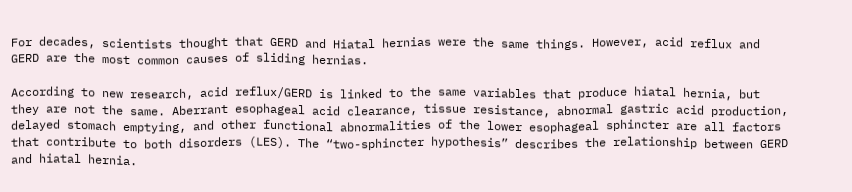For decades, scientists thought that GERD and Hiatal hernias were the same things. However, acid reflux and GERD are the most common causes of sliding hernias.

According to new research, acid reflux/GERD is linked to the same variables that produce hiatal hernia, but they are not the same. Aberrant esophageal acid clearance, tissue resistance, abnormal gastric acid production, delayed stomach emptying, and other functional abnormalities of the lower esophageal sphincter are all factors that contribute to both disorders (LES). The “two-sphincter hypothesis” describes the relationship between GERD and hiatal hernia.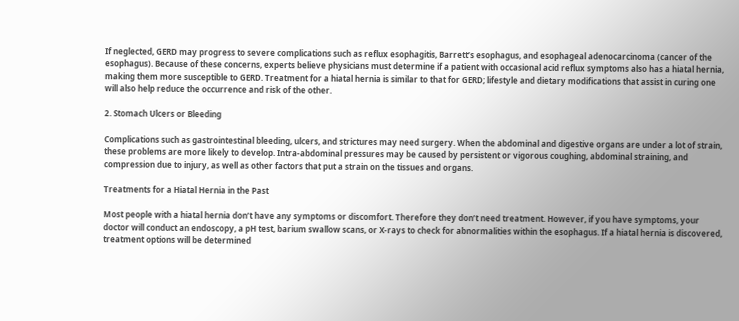If neglected, GERD may progress to severe complications such as reflux esophagitis, Barrett’s esophagus, and esophageal adenocarcinoma (cancer of the esophagus). Because of these concerns, experts believe physicians must determine if a patient with occasional acid reflux symptoms also has a hiatal hernia, making them more susceptible to GERD. Treatment for a hiatal hernia is similar to that for GERD; lifestyle and dietary modifications that assist in curing one will also help reduce the occurrence and risk of the other.

2. Stomach Ulcers or Bleeding

Complications such as gastrointestinal bleeding, ulcers, and strictures may need surgery. When the abdominal and digestive organs are under a lot of strain, these problems are more likely to develop. Intra-abdominal pressures may be caused by persistent or vigorous coughing, abdominal straining, and compression due to injury, as well as other factors that put a strain on the tissues and organs.

Treatments for a Hiatal Hernia in the Past

Most people with a hiatal hernia don’t have any symptoms or discomfort. Therefore they don’t need treatment. However, if you have symptoms, your doctor will conduct an endoscopy, a pH test, barium swallow scans, or X-rays to check for abnormalities within the esophagus. If a hiatal hernia is discovered, treatment options will be determined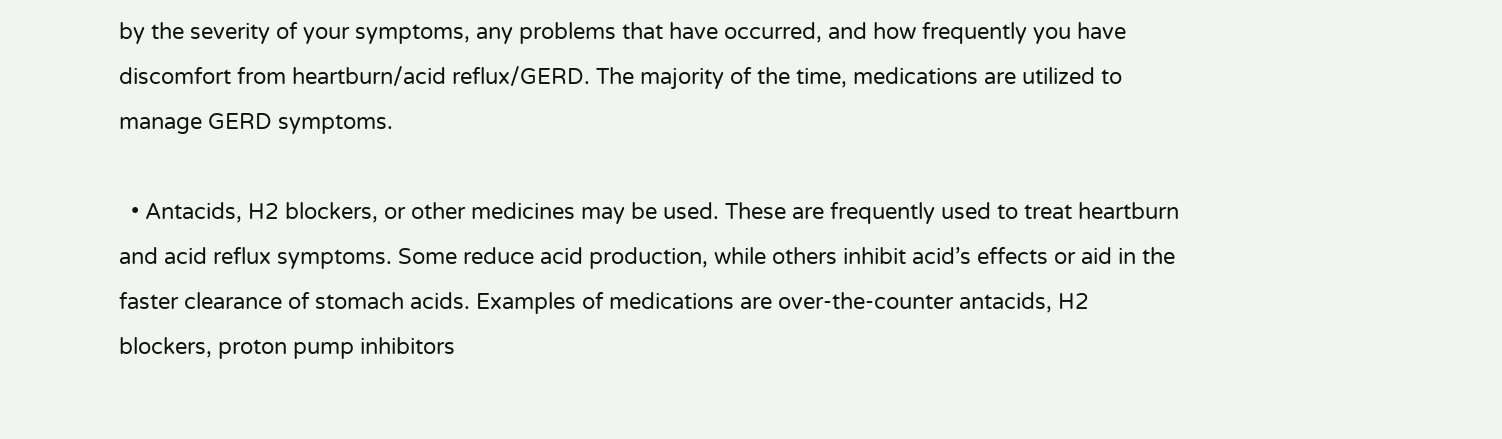by the severity of your symptoms, any problems that have occurred, and how frequently you have discomfort from heartburn/acid reflux/GERD. The majority of the time, medications are utilized to manage GERD symptoms.

  • Antacids, H2 blockers, or other medicines may be used. These are frequently used to treat heartburn and acid reflux symptoms. Some reduce acid production, while others inhibit acid’s effects or aid in the faster clearance of stomach acids. Examples of medications are over-the-counter antacids, H2 blockers, proton pump inhibitors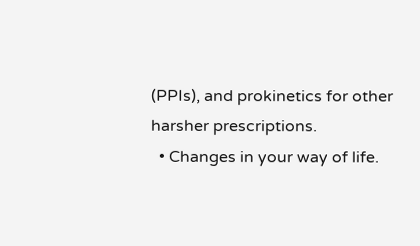(PPIs), and prokinetics for other harsher prescriptions.
  • Changes in your way of life.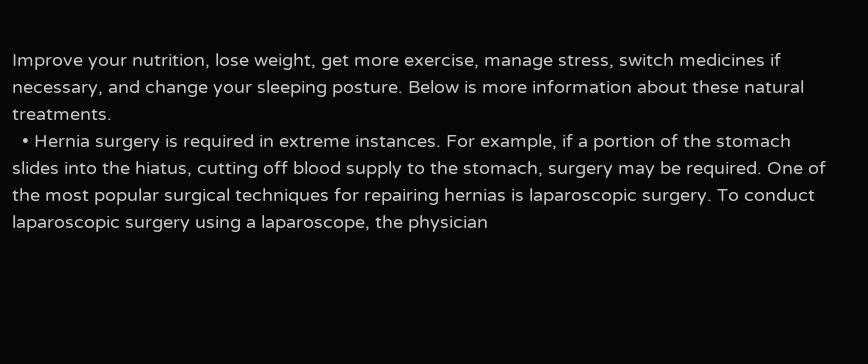Improve your nutrition, lose weight, get more exercise, manage stress, switch medicines if necessary, and change your sleeping posture. Below is more information about these natural treatments.
  • Hernia surgery is required in extreme instances. For example, if a portion of the stomach slides into the hiatus, cutting off blood supply to the stomach, surgery may be required. One of the most popular surgical techniques for repairing hernias is laparoscopic surgery. To conduct laparoscopic surgery using a laparoscope, the physician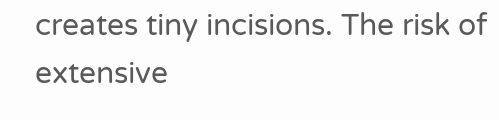creates tiny incisions. The risk of extensive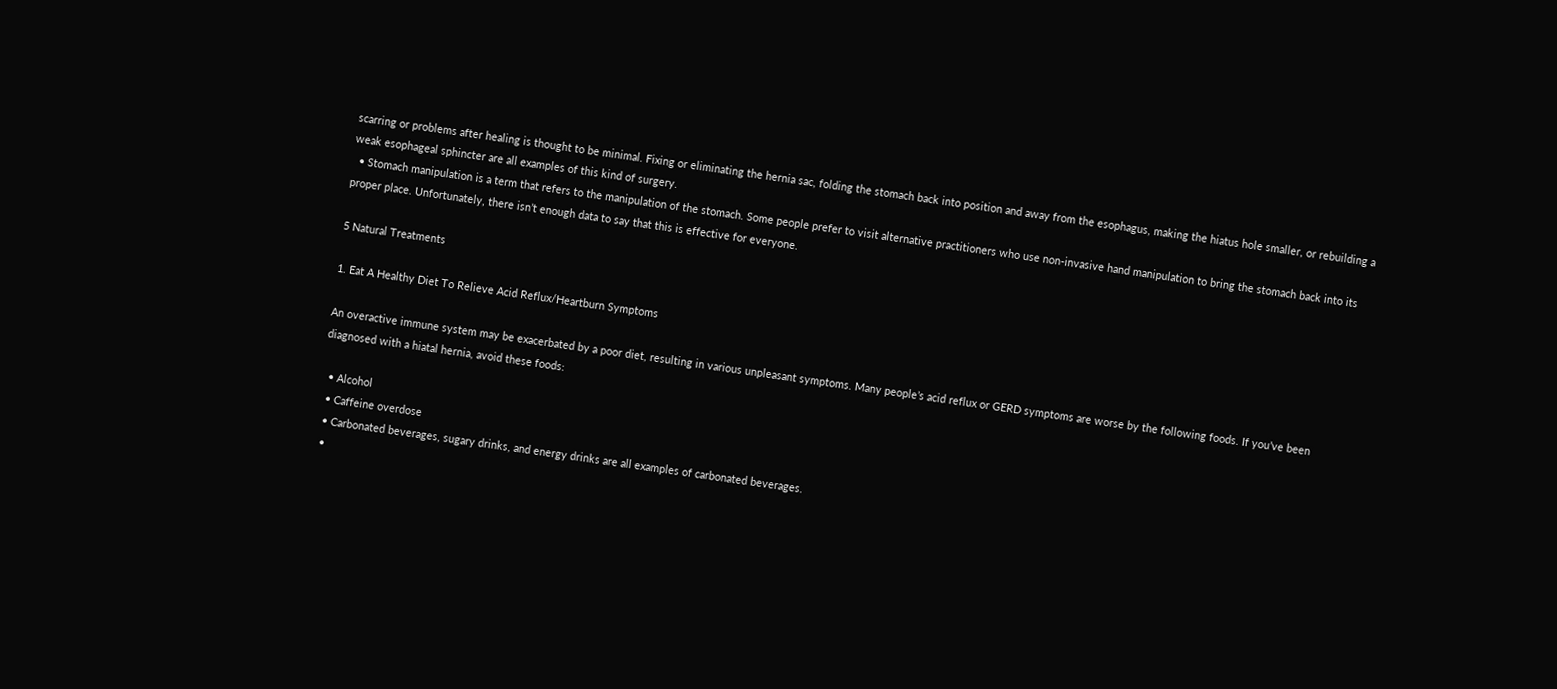scarring or problems after healing is thought to be minimal. Fixing or eliminating the hernia sac, folding the stomach back into position and away from the esophagus, making the hiatus hole smaller, or rebuilding a weak esophageal sphincter are all examples of this kind of surgery.
  • Stomach manipulation is a term that refers to the manipulation of the stomach. Some people prefer to visit alternative practitioners who use non-invasive hand manipulation to bring the stomach back into its proper place. Unfortunately, there isn’t enough data to say that this is effective for everyone.

5 Natural Treatments

1. Eat A Healthy Diet To Relieve Acid Reflux/Heartburn Symptoms

An overactive immune system may be exacerbated by a poor diet, resulting in various unpleasant symptoms. Many people’s acid reflux or GERD symptoms are worse by the following foods. If you’ve been diagnosed with a hiatal hernia, avoid these foods:

  • Alcohol
  • Caffeine overdose
  • Carbonated beverages, sugary drinks, and energy drinks are all examples of carbonated beverages.
  •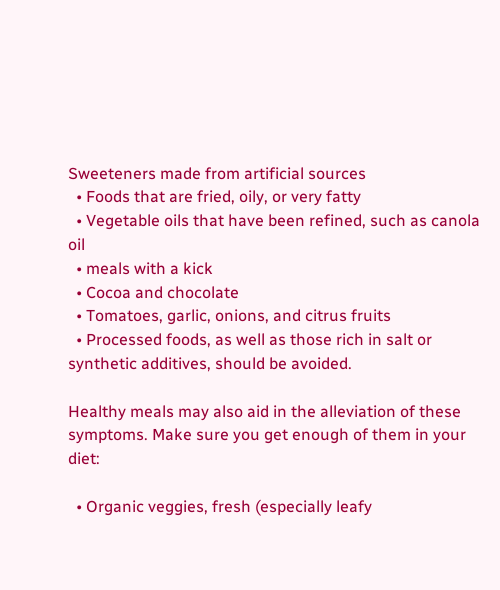Sweeteners made from artificial sources
  • Foods that are fried, oily, or very fatty
  • Vegetable oils that have been refined, such as canola oil
  • meals with a kick
  • Cocoa and chocolate
  • Tomatoes, garlic, onions, and citrus fruits
  • Processed foods, as well as those rich in salt or synthetic additives, should be avoided.

Healthy meals may also aid in the alleviation of these symptoms. Make sure you get enough of them in your diet:

  • Organic veggies, fresh (especially leafy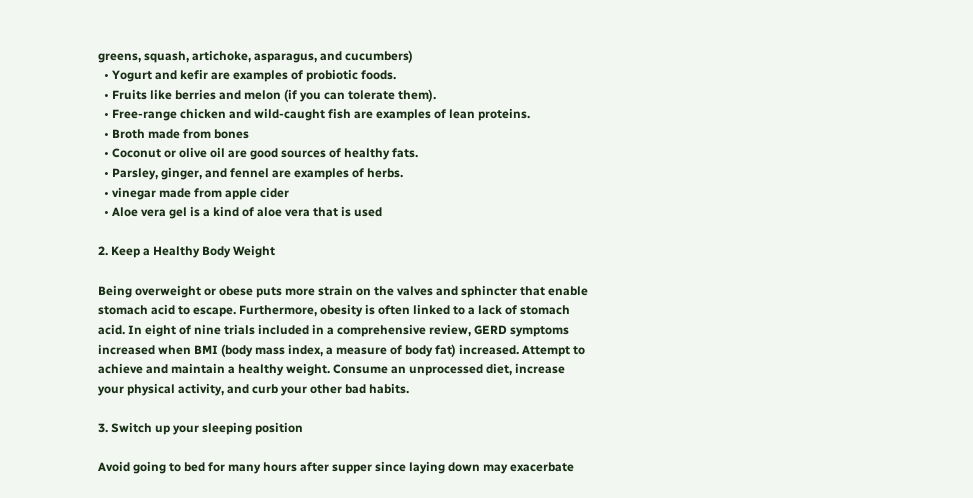greens, squash, artichoke, asparagus, and cucumbers)
  • Yogurt and kefir are examples of probiotic foods.
  • Fruits like berries and melon (if you can tolerate them).
  • Free-range chicken and wild-caught fish are examples of lean proteins.
  • Broth made from bones
  • Coconut or olive oil are good sources of healthy fats.
  • Parsley, ginger, and fennel are examples of herbs.
  • vinegar made from apple cider
  • Aloe vera gel is a kind of aloe vera that is used

2. Keep a Healthy Body Weight

Being overweight or obese puts more strain on the valves and sphincter that enable stomach acid to escape. Furthermore, obesity is often linked to a lack of stomach acid. In eight of nine trials included in a comprehensive review, GERD symptoms increased when BMI (body mass index, a measure of body fat) increased. Attempt to achieve and maintain a healthy weight. Consume an unprocessed diet, increase your physical activity, and curb your other bad habits.

3. Switch up your sleeping position

Avoid going to bed for many hours after supper since laying down may exacerbate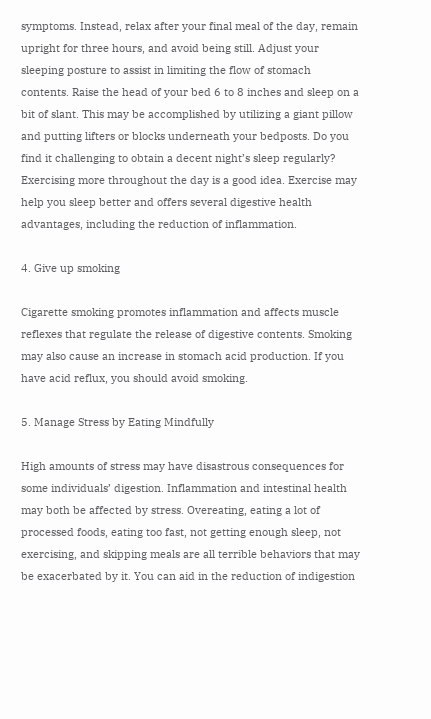symptoms. Instead, relax after your final meal of the day, remain upright for three hours, and avoid being still. Adjust your sleeping posture to assist in limiting the flow of stomach contents. Raise the head of your bed 6 to 8 inches and sleep on a bit of slant. This may be accomplished by utilizing a giant pillow and putting lifters or blocks underneath your bedposts. Do you find it challenging to obtain a decent night’s sleep regularly? Exercising more throughout the day is a good idea. Exercise may help you sleep better and offers several digestive health advantages, including the reduction of inflammation.

4. Give up smoking

Cigarette smoking promotes inflammation and affects muscle reflexes that regulate the release of digestive contents. Smoking may also cause an increase in stomach acid production. If you have acid reflux, you should avoid smoking.

5. Manage Stress by Eating Mindfully

High amounts of stress may have disastrous consequences for some individuals’ digestion. Inflammation and intestinal health may both be affected by stress. Overeating, eating a lot of processed foods, eating too fast, not getting enough sleep, not exercising, and skipping meals are all terrible behaviors that may be exacerbated by it. You can aid in the reduction of indigestion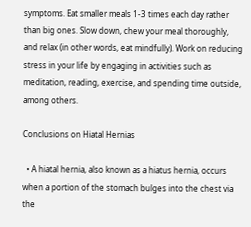symptoms. Eat smaller meals 1-3 times each day rather than big ones. Slow down, chew your meal thoroughly, and relax (in other words, eat mindfully). Work on reducing stress in your life by engaging in activities such as meditation, reading, exercise, and spending time outside, among others.

Conclusions on Hiatal Hernias

  • A hiatal hernia, also known as a hiatus hernia, occurs when a portion of the stomach bulges into the chest via the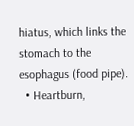hiatus, which links the stomach to the esophagus (food pipe).
  • Heartburn,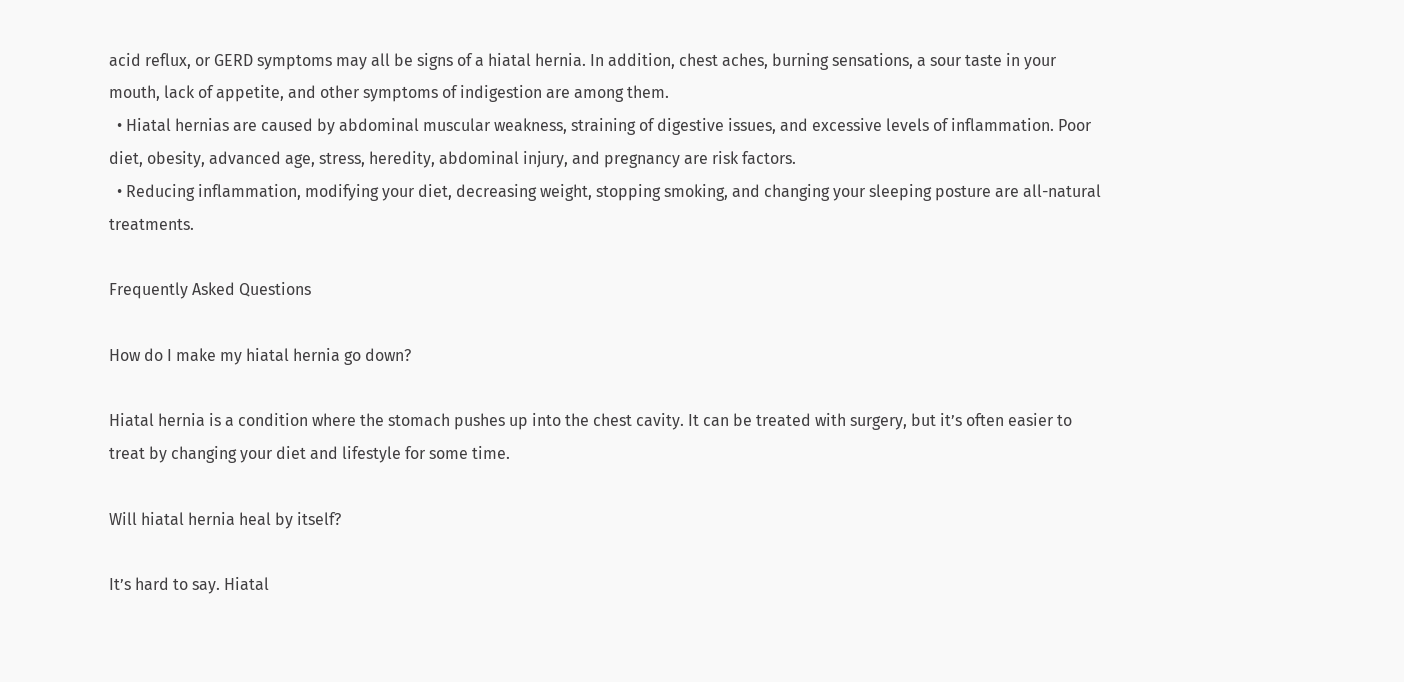acid reflux, or GERD symptoms may all be signs of a hiatal hernia. In addition, chest aches, burning sensations, a sour taste in your mouth, lack of appetite, and other symptoms of indigestion are among them.
  • Hiatal hernias are caused by abdominal muscular weakness, straining of digestive issues, and excessive levels of inflammation. Poor diet, obesity, advanced age, stress, heredity, abdominal injury, and pregnancy are risk factors.
  • Reducing inflammation, modifying your diet, decreasing weight, stopping smoking, and changing your sleeping posture are all-natural treatments.

Frequently Asked Questions

How do I make my hiatal hernia go down?

Hiatal hernia is a condition where the stomach pushes up into the chest cavity. It can be treated with surgery, but it’s often easier to treat by changing your diet and lifestyle for some time.

Will hiatal hernia heal by itself?

It’s hard to say. Hiatal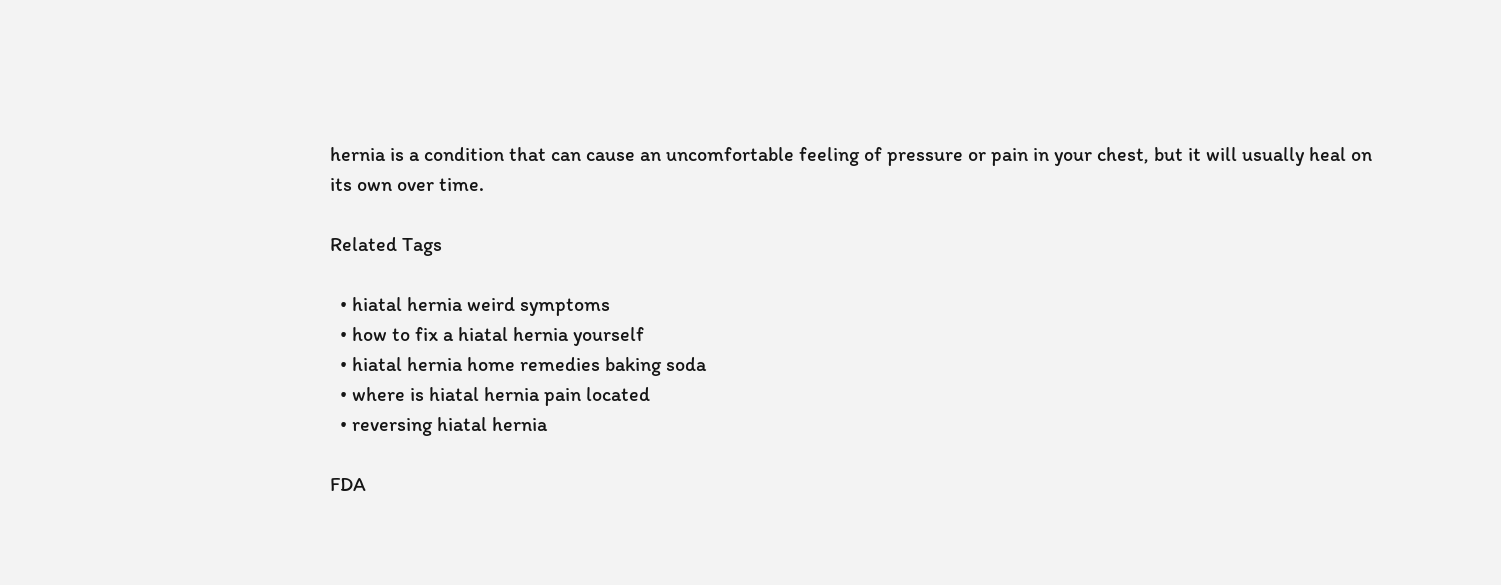hernia is a condition that can cause an uncomfortable feeling of pressure or pain in your chest, but it will usually heal on its own over time.

Related Tags

  • hiatal hernia weird symptoms
  • how to fix a hiatal hernia yourself
  • hiatal hernia home remedies baking soda
  • where is hiatal hernia pain located
  • reversing hiatal hernia

FDA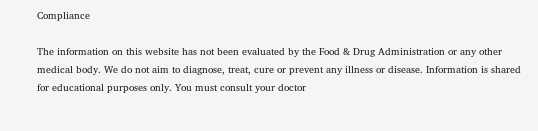Compliance

The information on this website has not been evaluated by the Food & Drug Administration or any other medical body. We do not aim to diagnose, treat, cure or prevent any illness or disease. Information is shared for educational purposes only. You must consult your doctor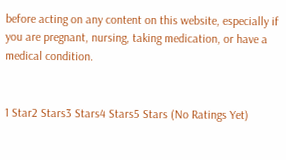before acting on any content on this website, especially if you are pregnant, nursing, taking medication, or have a medical condition.


1 Star2 Stars3 Stars4 Stars5 Stars (No Ratings Yet)